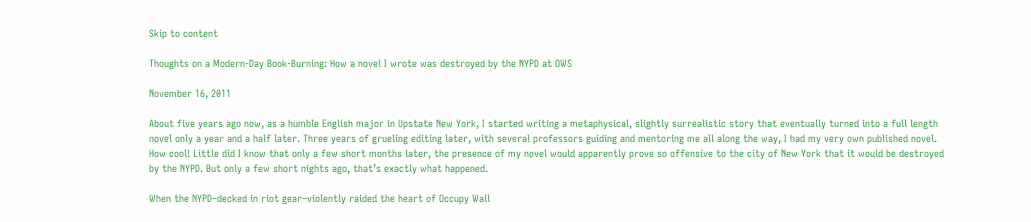Skip to content

Thoughts on a Modern-Day Book-Burning: How a novel I wrote was destroyed by the NYPD at OWS

November 16, 2011

About five years ago now, as a humble English major in Upstate New York, I started writing a metaphysical, slightly surrealistic story that eventually turned into a full length novel only a year and a half later. Three years of grueling editing later, with several professors guiding and mentoring me all along the way, I had my very own published novel. How cool! Little did I know that only a few short months later, the presence of my novel would apparently prove so offensive to the city of New York that it would be destroyed by the NYPD. But only a few short nights ago, that’s exactly what happened.

When the NYPD–decked in riot gear–violently raided the heart of Occupy Wall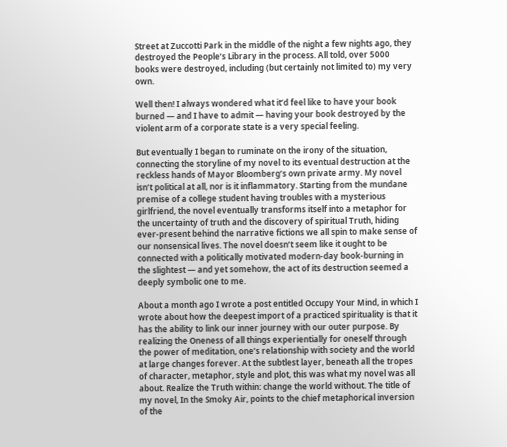Street at Zuccotti Park in the middle of the night a few nights ago, they destroyed the People’s Library in the process. All told, over 5000 books were destroyed, including (but certainly not limited to) my very own.

Well then! I always wondered what it’d feel like to have your book burned — and I have to admit — having your book destroyed by the violent arm of a corporate state is a very special feeling.

But eventually I began to ruminate on the irony of the situation, connecting the storyline of my novel to its eventual destruction at the reckless hands of Mayor Bloomberg’s own private army. My novel isn’t political at all, nor is it inflammatory. Starting from the mundane premise of a college student having troubles with a mysterious girlfriend, the novel eventually transforms itself into a metaphor for the uncertainty of truth and the discovery of spiritual Truth, hiding ever-present behind the narrative fictions we all spin to make sense of our nonsensical lives. The novel doesn’t seem like it ought to be connected with a politically motivated modern-day book-burning in the slightest — and yet somehow, the act of its destruction seemed a deeply symbolic one to me.

About a month ago I wrote a post entitled Occupy Your Mind, in which I wrote about how the deepest import of a practiced spirituality is that it has the ability to link our inner journey with our outer purpose. By realizing the Oneness of all things experientially for oneself through the power of meditation, one’s relationship with society and the world at large changes forever. At the subtlest layer, beneath all the tropes of character, metaphor, style and plot, this was what my novel was all about. Realize the Truth within: change the world without. The title of my novel, In the Smoky Air, points to the chief metaphorical inversion of the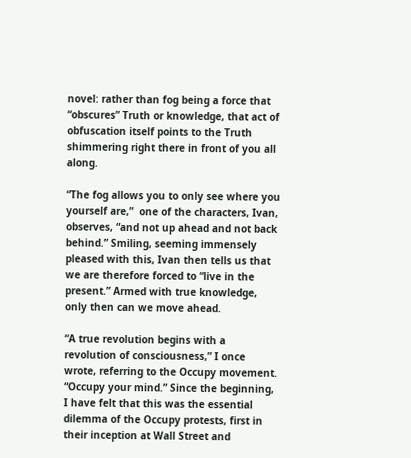novel: rather than fog being a force that “obscures” Truth or knowledge, that act of obfuscation itself points to the Truth shimmering right there in front of you all along.

“The fog allows you to only see where you yourself are,”  one of the characters, Ivan, observes, “and not up ahead and not back behind.” Smiling, seeming immensely pleased with this, Ivan then tells us that we are therefore forced to “live in the present.” Armed with true knowledge, only then can we move ahead.

“A true revolution begins with a revolution of consciousness,” I once wrote, referring to the Occupy movement. “Occupy your mind.” Since the beginning, I have felt that this was the essential dilemma of the Occupy protests, first in their inception at Wall Street and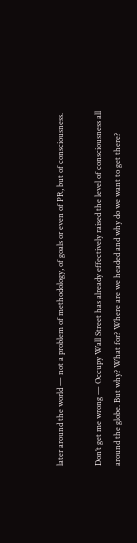later around the world — not a problem of methodology, of goals or even of PR, but of consciousness.

Don’t get me wrong — Occupy Wall Street has already effectively raised the level of consciousness all around the globe. But why? What for? Where are we headed and why do we want to get there?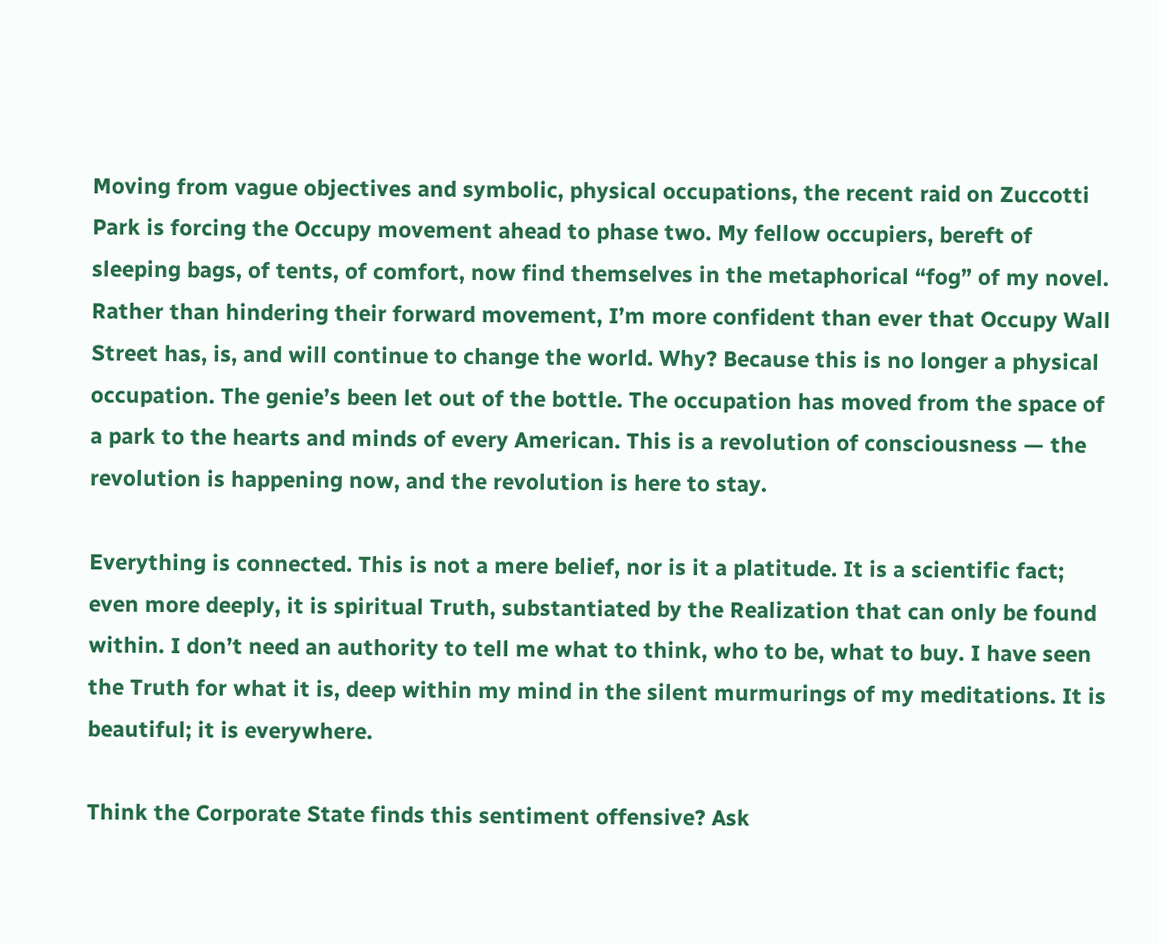Moving from vague objectives and symbolic, physical occupations, the recent raid on Zuccotti Park is forcing the Occupy movement ahead to phase two. My fellow occupiers, bereft of sleeping bags, of tents, of comfort, now find themselves in the metaphorical “fog” of my novel. Rather than hindering their forward movement, I’m more confident than ever that Occupy Wall Street has, is, and will continue to change the world. Why? Because this is no longer a physical occupation. The genie’s been let out of the bottle. The occupation has moved from the space of a park to the hearts and minds of every American. This is a revolution of consciousness — the revolution is happening now, and the revolution is here to stay.

Everything is connected. This is not a mere belief, nor is it a platitude. It is a scientific fact; even more deeply, it is spiritual Truth, substantiated by the Realization that can only be found within. I don’t need an authority to tell me what to think, who to be, what to buy. I have seen the Truth for what it is, deep within my mind in the silent murmurings of my meditations. It is beautiful; it is everywhere.

Think the Corporate State finds this sentiment offensive? Ask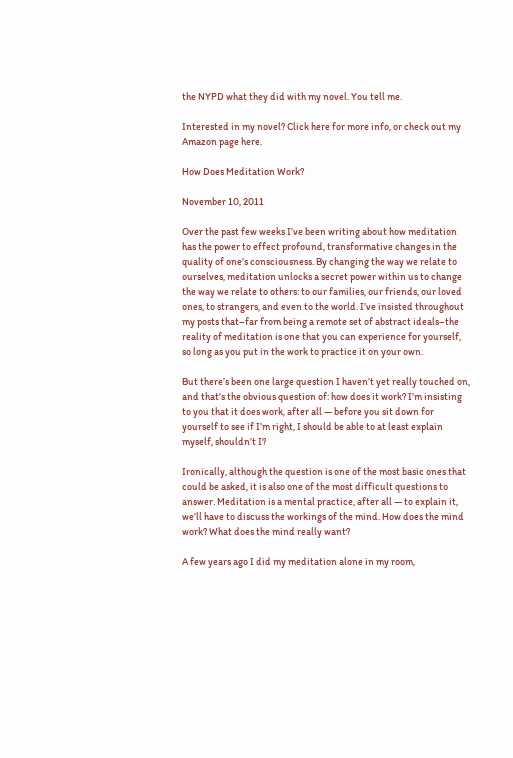the NYPD what they did with my novel. You tell me.

Interested in my novel? Click here for more info, or check out my Amazon page here.

How Does Meditation Work?

November 10, 2011

Over the past few weeks I’ve been writing about how meditation has the power to effect profound, transformative changes in the quality of one’s consciousness. By changing the way we relate to ourselves, meditation unlocks a secret power within us to change the way we relate to others: to our families, our friends, our loved ones, to strangers, and even to the world. I’ve insisted throughout my posts that–far from being a remote set of abstract ideals–the reality of meditation is one that you can experience for yourself, so long as you put in the work to practice it on your own.

But there’s been one large question I haven’t yet really touched on, and that’s the obvious question of: how does it work? I’m insisting to you that it does work, after all — before you sit down for yourself to see if I’m right, I should be able to at least explain myself, shouldn’t I?

Ironically, although the question is one of the most basic ones that could be asked, it is also one of the most difficult questions to answer. Meditation is a mental practice, after all — to explain it, we’ll have to discuss the workings of the mind. How does the mind work? What does the mind really want?

A few years ago I did my meditation alone in my room,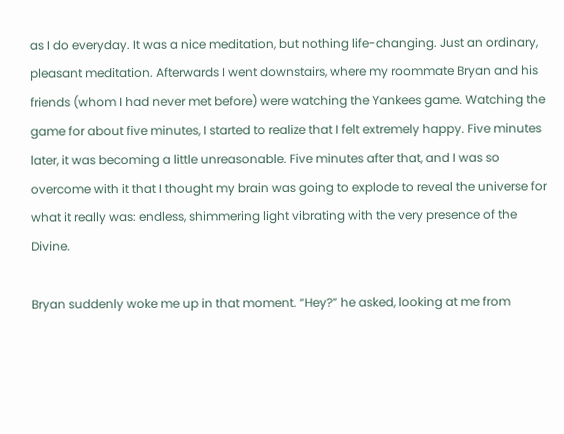as I do everyday. It was a nice meditation, but nothing life-changing. Just an ordinary, pleasant meditation. Afterwards I went downstairs, where my roommate Bryan and his friends (whom I had never met before) were watching the Yankees game. Watching the game for about five minutes, I started to realize that I felt extremely happy. Five minutes later, it was becoming a little unreasonable. Five minutes after that, and I was so overcome with it that I thought my brain was going to explode to reveal the universe for what it really was: endless, shimmering light vibrating with the very presence of the Divine.

Bryan suddenly woke me up in that moment. “Hey?” he asked, looking at me from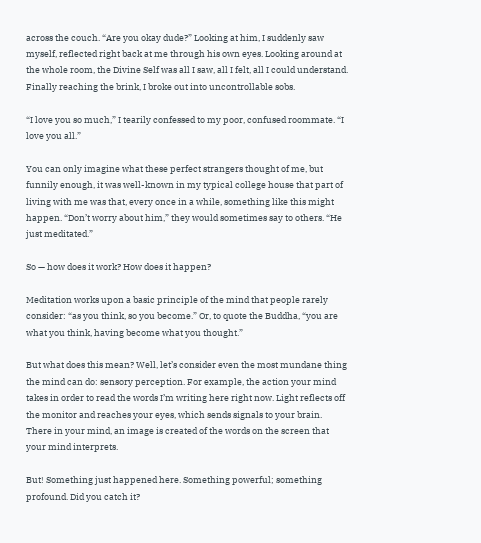across the couch. “Are you okay dude?” Looking at him, I suddenly saw myself, reflected right back at me through his own eyes. Looking around at the whole room, the Divine Self was all I saw, all I felt, all I could understand. Finally reaching the brink, I broke out into uncontrollable sobs.

“I love you so much,” I tearily confessed to my poor, confused roommate. “I love you all.”

You can only imagine what these perfect strangers thought of me, but funnily enough, it was well-known in my typical college house that part of living with me was that, every once in a while, something like this might happen. “Don’t worry about him,” they would sometimes say to others. “He just meditated.”

So — how does it work? How does it happen?

Meditation works upon a basic principle of the mind that people rarely consider: “as you think, so you become.” Or, to quote the Buddha, “you are what you think, having become what you thought.”

But what does this mean? Well, let’s consider even the most mundane thing the mind can do: sensory perception. For example, the action your mind takes in order to read the words I’m writing here right now. Light reflects off the monitor and reaches your eyes, which sends signals to your brain. There in your mind, an image is created of the words on the screen that your mind interprets.

But! Something just happened here. Something powerful; something profound. Did you catch it?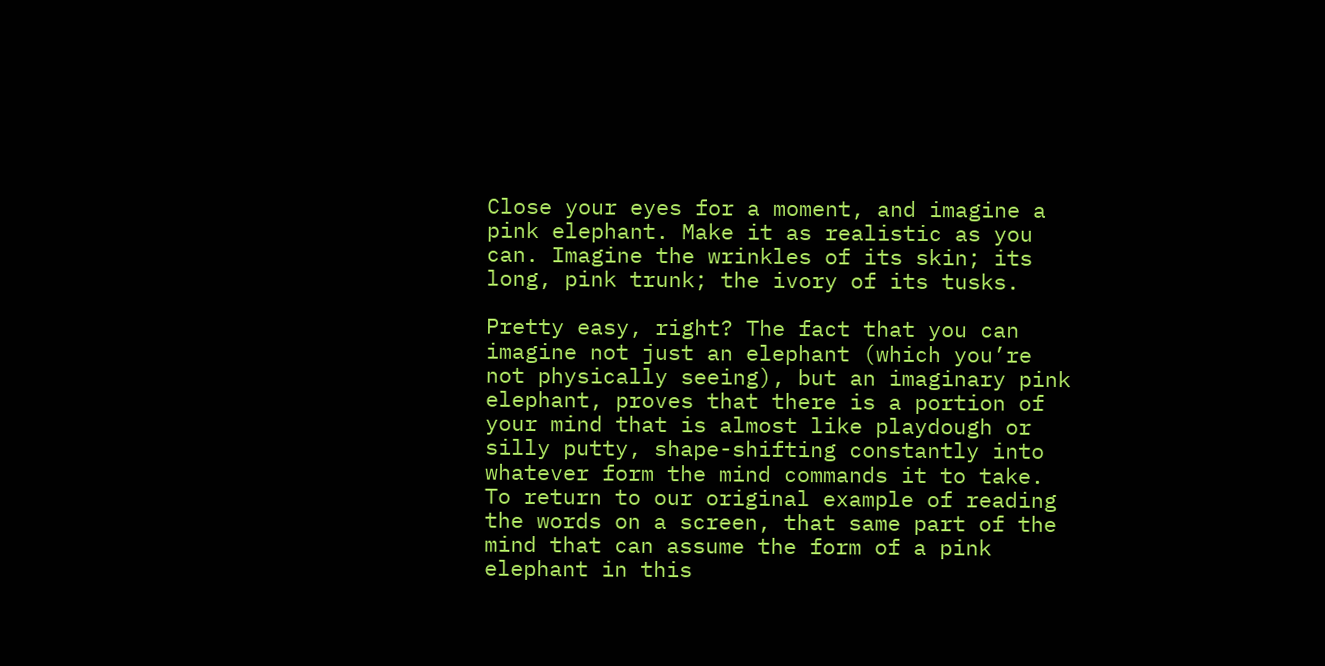Close your eyes for a moment, and imagine a pink elephant. Make it as realistic as you can. Imagine the wrinkles of its skin; its long, pink trunk; the ivory of its tusks.

Pretty easy, right? The fact that you can imagine not just an elephant (which you’re not physically seeing), but an imaginary pink elephant, proves that there is a portion of your mind that is almost like playdough or silly putty, shape-shifting constantly into whatever form the mind commands it to take. To return to our original example of reading the words on a screen, that same part of the mind that can assume the form of a pink elephant in this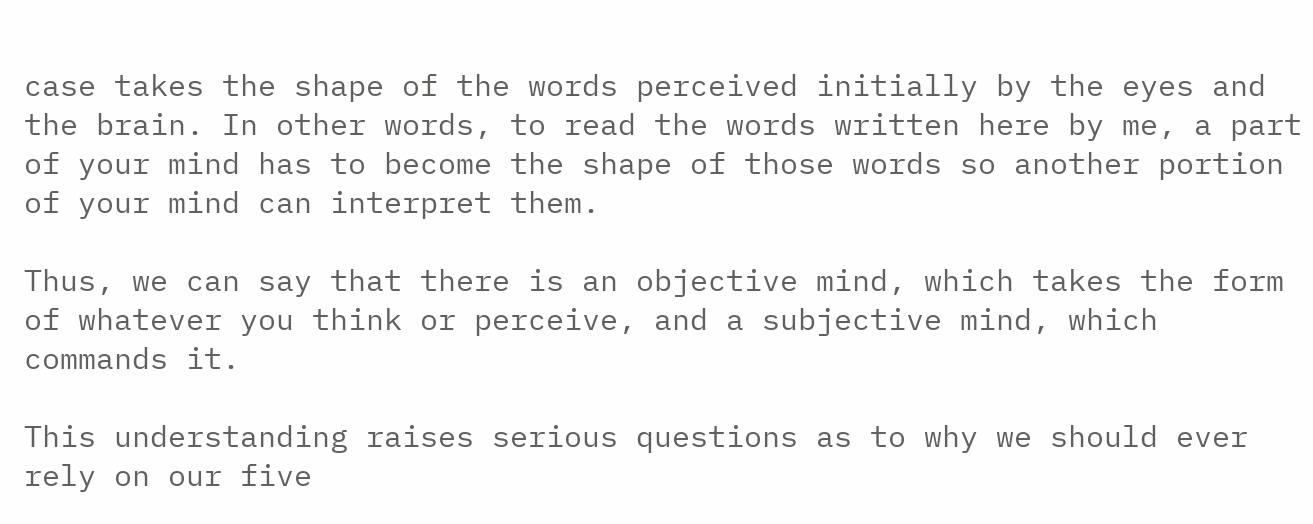case takes the shape of the words perceived initially by the eyes and the brain. In other words, to read the words written here by me, a part of your mind has to become the shape of those words so another portion of your mind can interpret them.

Thus, we can say that there is an objective mind, which takes the form of whatever you think or perceive, and a subjective mind, which commands it.

This understanding raises serious questions as to why we should ever rely on our five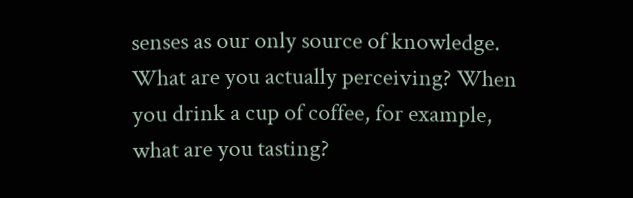senses as our only source of knowledge. What are you actually perceiving? When you drink a cup of coffee, for example, what are you tasting?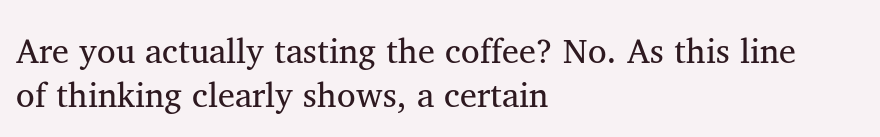Are you actually tasting the coffee? No. As this line of thinking clearly shows, a certain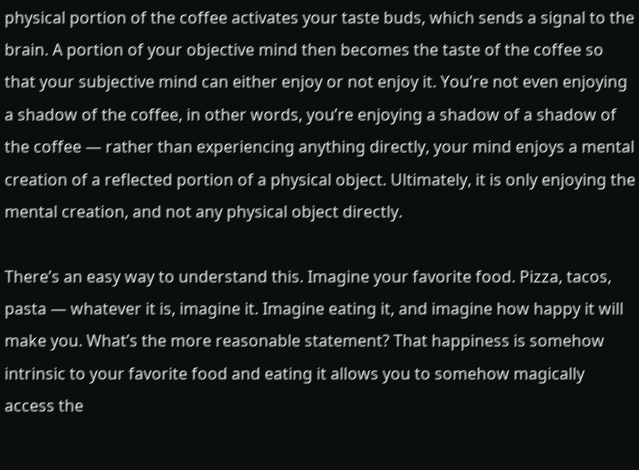physical portion of the coffee activates your taste buds, which sends a signal to the brain. A portion of your objective mind then becomes the taste of the coffee so that your subjective mind can either enjoy or not enjoy it. You’re not even enjoying a shadow of the coffee, in other words, you’re enjoying a shadow of a shadow of the coffee — rather than experiencing anything directly, your mind enjoys a mental creation of a reflected portion of a physical object. Ultimately, it is only enjoying the mental creation, and not any physical object directly.

There’s an easy way to understand this. Imagine your favorite food. Pizza, tacos, pasta — whatever it is, imagine it. Imagine eating it, and imagine how happy it will make you. What’s the more reasonable statement? That happiness is somehow intrinsic to your favorite food and eating it allows you to somehow magically access the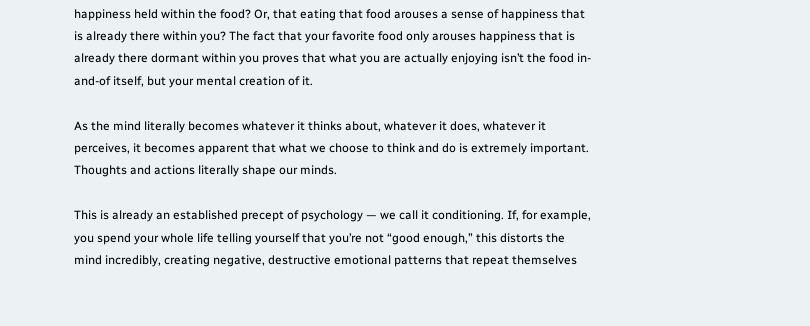happiness held within the food? Or, that eating that food arouses a sense of happiness that is already there within you? The fact that your favorite food only arouses happiness that is already there dormant within you proves that what you are actually enjoying isn’t the food in-and-of itself, but your mental creation of it.

As the mind literally becomes whatever it thinks about, whatever it does, whatever it perceives, it becomes apparent that what we choose to think and do is extremely important. Thoughts and actions literally shape our minds.

This is already an established precept of psychology — we call it conditioning. If, for example, you spend your whole life telling yourself that you’re not “good enough,” this distorts the mind incredibly, creating negative, destructive emotional patterns that repeat themselves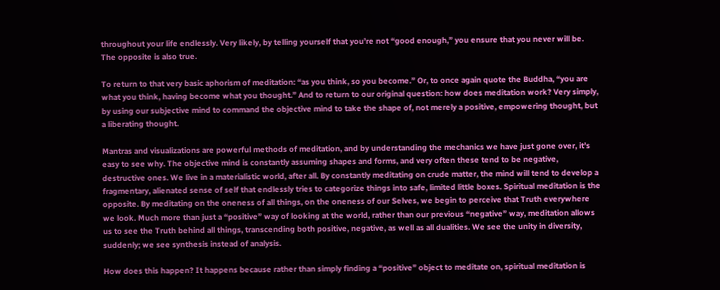throughout your life endlessly. Very likely, by telling yourself that you’re not “good enough,” you ensure that you never will be. The opposite is also true.

To return to that very basic aphorism of meditation: “as you think, so you become.” Or, to once again quote the Buddha, “you are what you think, having become what you thought.” And to return to our original question: how does meditation work? Very simply, by using our subjective mind to command the objective mind to take the shape of, not merely a positive, empowering thought, but a liberating thought.

Mantras and visualizations are powerful methods of meditation, and by understanding the mechanics we have just gone over, it’s easy to see why. The objective mind is constantly assuming shapes and forms, and very often these tend to be negative, destructive ones. We live in a materialistic world, after all. By constantly meditating on crude matter, the mind will tend to develop a fragmentary, alienated sense of self that endlessly tries to categorize things into safe, limited little boxes. Spiritual meditation is the opposite. By meditating on the oneness of all things, on the oneness of our Selves, we begin to perceive that Truth everywhere we look. Much more than just a “positive” way of looking at the world, rather than our previous “negative” way, meditation allows us to see the Truth behind all things, transcending both positive, negative, as well as all dualities. We see the unity in diversity, suddenly; we see synthesis instead of analysis.

How does this happen? It happens because rather than simply finding a “positive” object to meditate on, spiritual meditation is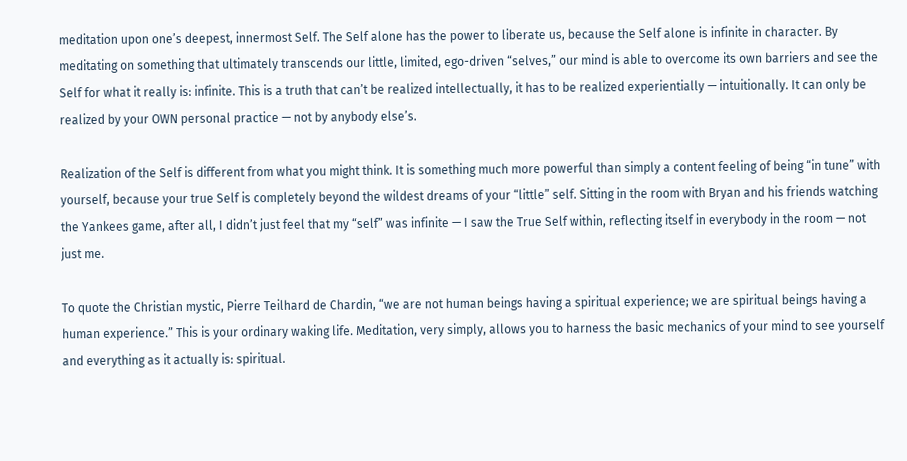meditation upon one’s deepest, innermost Self. The Self alone has the power to liberate us, because the Self alone is infinite in character. By meditating on something that ultimately transcends our little, limited, ego-driven “selves,” our mind is able to overcome its own barriers and see the Self for what it really is: infinite. This is a truth that can’t be realized intellectually, it has to be realized experientially — intuitionally. It can only be realized by your OWN personal practice — not by anybody else’s.

Realization of the Self is different from what you might think. It is something much more powerful than simply a content feeling of being “in tune” with yourself, because your true Self is completely beyond the wildest dreams of your “little” self. Sitting in the room with Bryan and his friends watching the Yankees game, after all, I didn’t just feel that my “self” was infinite — I saw the True Self within, reflecting itself in everybody in the room — not just me.

To quote the Christian mystic, Pierre Teilhard de Chardin, “we are not human beings having a spiritual experience; we are spiritual beings having a human experience.” This is your ordinary waking life. Meditation, very simply, allows you to harness the basic mechanics of your mind to see yourself and everything as it actually is: spiritual.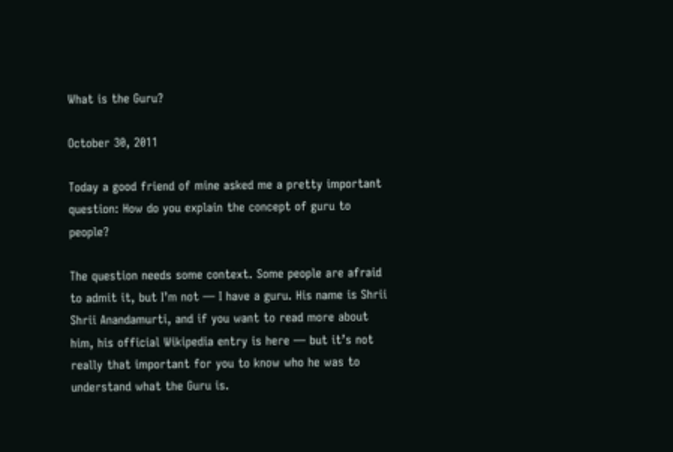What is the Guru?

October 30, 2011

Today a good friend of mine asked me a pretty important question: How do you explain the concept of guru to people?

The question needs some context. Some people are afraid to admit it, but I’m not — I have a guru. His name is Shrii Shrii Anandamurti, and if you want to read more about him, his official Wikipedia entry is here — but it’s not really that important for you to know who he was to understand what the Guru is.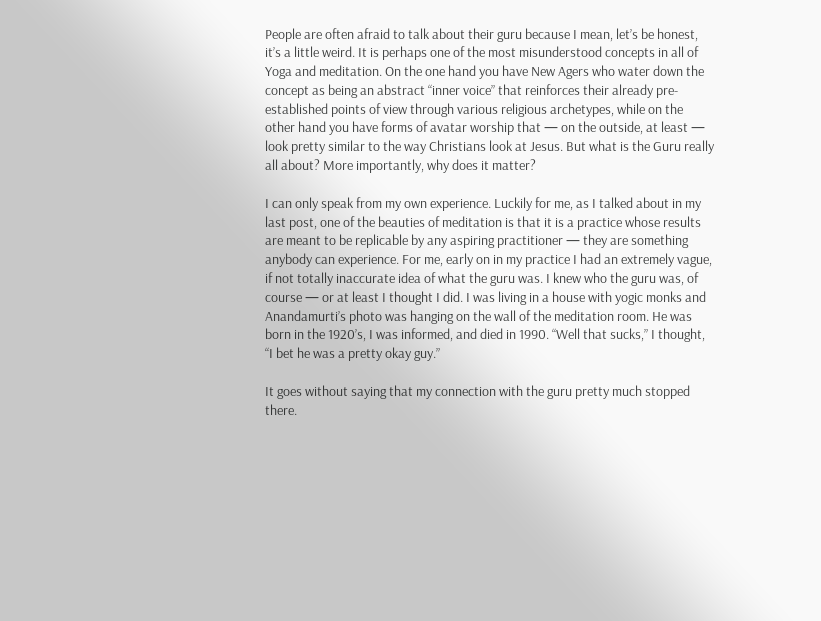People are often afraid to talk about their guru because I mean, let’s be honest, it’s a little weird. It is perhaps one of the most misunderstood concepts in all of Yoga and meditation. On the one hand you have New Agers who water down the concept as being an abstract “inner voice” that reinforces their already pre-established points of view through various religious archetypes, while on the other hand you have forms of avatar worship that — on the outside, at least — look pretty similar to the way Christians look at Jesus. But what is the Guru really all about? More importantly, why does it matter?

I can only speak from my own experience. Luckily for me, as I talked about in my last post, one of the beauties of meditation is that it is a practice whose results are meant to be replicable by any aspiring practitioner — they are something anybody can experience. For me, early on in my practice I had an extremely vague, if not totally inaccurate idea of what the guru was. I knew who the guru was, of course — or at least I thought I did. I was living in a house with yogic monks and Anandamurti’s photo was hanging on the wall of the meditation room. He was born in the 1920’s, I was informed, and died in 1990. “Well that sucks,” I thought, “I bet he was a pretty okay guy.”

It goes without saying that my connection with the guru pretty much stopped there.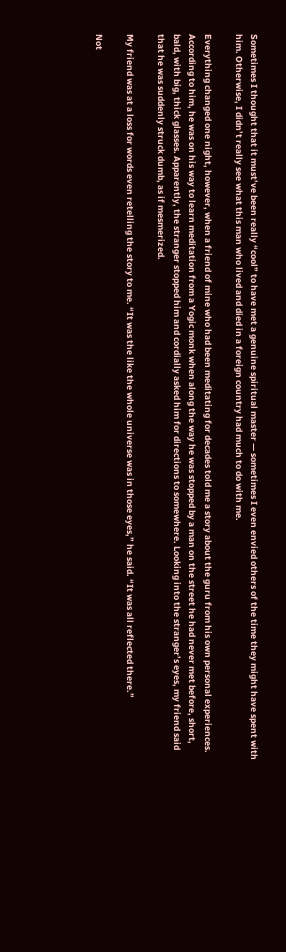Sometimes I thought that it must’ve been really “cool” to have met a genuine spiritual master — sometimes I even envied others of the time they might have spent with him. Otherwise, I didn’t really see what this man who lived and died in a foreign country had much to do with me.

Everything changed one night, however, when a friend of mine who had been meditating for decades told me a story about the guru from his own personal experiences. According to him, he was on his way to learn meditation from a Yogic monk when along the way he was stopped by a man on the street he had never met before, short, bald, with big, thick glasses. Apparently, the stranger stopped him and cordially asked him for directions to somewhere. Looking into the stranger’s eyes, my friend said that he was suddenly struck dumb, as if mesmerized.

My friend was at a loss for words even retelling the story to me. “It was the like the whole universe was in those eyes,” he said. “It was all reflected there.”

Not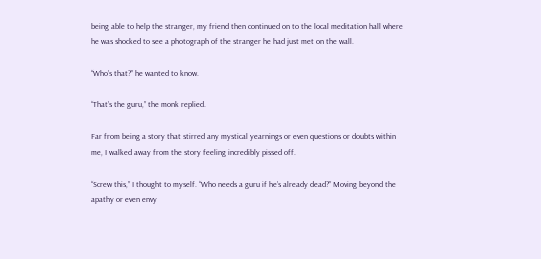being able to help the stranger, my friend then continued on to the local meditation hall where he was shocked to see a photograph of the stranger he had just met on the wall.

“Who’s that?” he wanted to know.

“That’s the guru,” the monk replied.

Far from being a story that stirred any mystical yearnings or even questions or doubts within me, I walked away from the story feeling incredibly pissed off.

“Screw this,” I thought to myself. “Who needs a guru if he’s already dead?” Moving beyond the apathy or even envy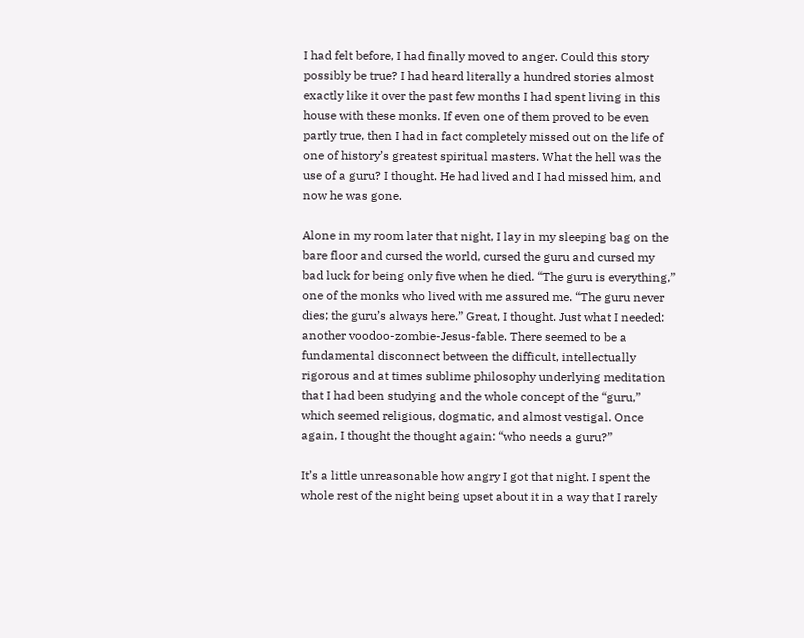I had felt before, I had finally moved to anger. Could this story possibly be true? I had heard literally a hundred stories almost exactly like it over the past few months I had spent living in this house with these monks. If even one of them proved to be even partly true, then I had in fact completely missed out on the life of one of history’s greatest spiritual masters. What the hell was the use of a guru? I thought. He had lived and I had missed him, and now he was gone.

Alone in my room later that night, I lay in my sleeping bag on the bare floor and cursed the world, cursed the guru and cursed my bad luck for being only five when he died. “The guru is everything,” one of the monks who lived with me assured me. “The guru never dies; the guru’s always here.” Great, I thought. Just what I needed: another voodoo-zombie-Jesus-fable. There seemed to be a fundamental disconnect between the difficult, intellectually rigorous and at times sublime philosophy underlying meditation that I had been studying and the whole concept of the “guru,” which seemed religious, dogmatic, and almost vestigal. Once again, I thought the thought again: “who needs a guru?”

It’s a little unreasonable how angry I got that night. I spent the whole rest of the night being upset about it in a way that I rarely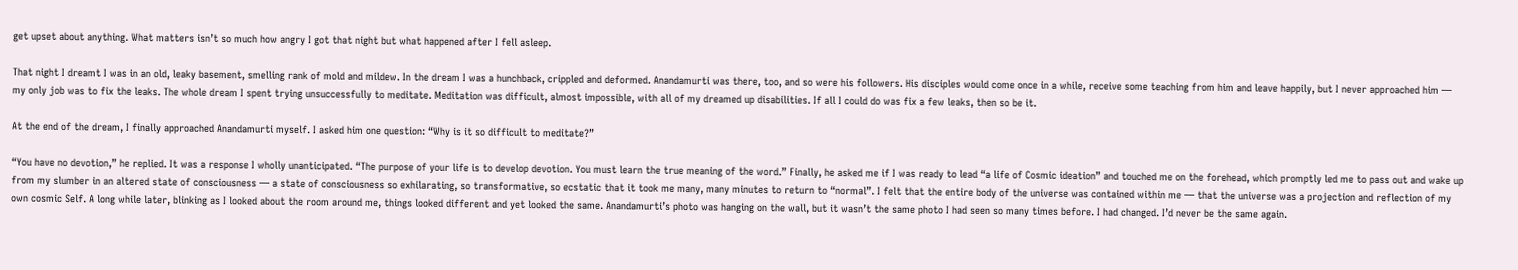get upset about anything. What matters isn’t so much how angry I got that night but what happened after I fell asleep.

That night I dreamt I was in an old, leaky basement, smelling rank of mold and mildew. In the dream I was a hunchback, crippled and deformed. Anandamurti was there, too, and so were his followers. His disciples would come once in a while, receive some teaching from him and leave happily, but I never approached him — my only job was to fix the leaks. The whole dream I spent trying unsuccessfully to meditate. Meditation was difficult, almost impossible, with all of my dreamed up disabilities. If all I could do was fix a few leaks, then so be it.

At the end of the dream, I finally approached Anandamurti myself. I asked him one question: “Why is it so difficult to meditate?”

“You have no devotion,” he replied. It was a response I wholly unanticipated. “The purpose of your life is to develop devotion. You must learn the true meaning of the word.” Finally, he asked me if I was ready to lead “a life of Cosmic ideation” and touched me on the forehead, which promptly led me to pass out and wake up from my slumber in an altered state of consciousness — a state of consciousness so exhilarating, so transformative, so ecstatic that it took me many, many minutes to return to “normal”. I felt that the entire body of the universe was contained within me — that the universe was a projection and reflection of my own cosmic Self. A long while later, blinking as I looked about the room around me, things looked different and yet looked the same. Anandamurti’s photo was hanging on the wall, but it wasn’t the same photo I had seen so many times before. I had changed. I’d never be the same again.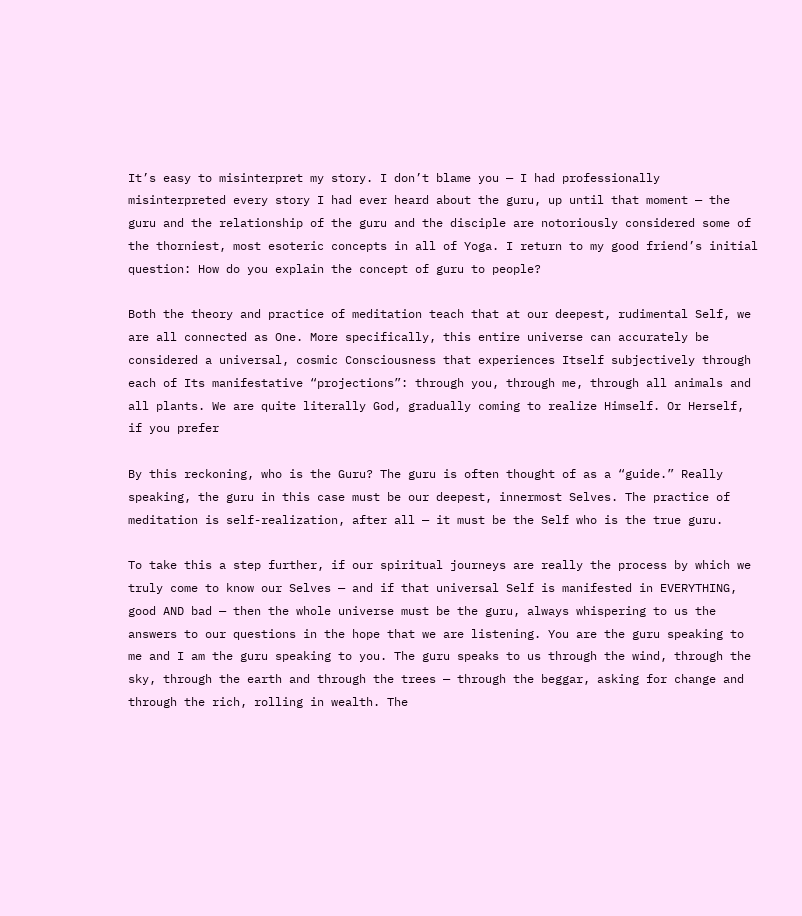It’s easy to misinterpret my story. I don’t blame you — I had professionally misinterpreted every story I had ever heard about the guru, up until that moment — the guru and the relationship of the guru and the disciple are notoriously considered some of the thorniest, most esoteric concepts in all of Yoga. I return to my good friend’s initial question: How do you explain the concept of guru to people?

Both the theory and practice of meditation teach that at our deepest, rudimental Self, we are all connected as One. More specifically, this entire universe can accurately be considered a universal, cosmic Consciousness that experiences Itself subjectively through each of Its manifestative “projections”: through you, through me, through all animals and all plants. We are quite literally God, gradually coming to realize Himself. Or Herself, if you prefer

By this reckoning, who is the Guru? The guru is often thought of as a “guide.” Really speaking, the guru in this case must be our deepest, innermost Selves. The practice of meditation is self-realization, after all — it must be the Self who is the true guru.

To take this a step further, if our spiritual journeys are really the process by which we truly come to know our Selves — and if that universal Self is manifested in EVERYTHING, good AND bad — then the whole universe must be the guru, always whispering to us the answers to our questions in the hope that we are listening. You are the guru speaking to me and I am the guru speaking to you. The guru speaks to us through the wind, through the sky, through the earth and through the trees — through the beggar, asking for change and through the rich, rolling in wealth. The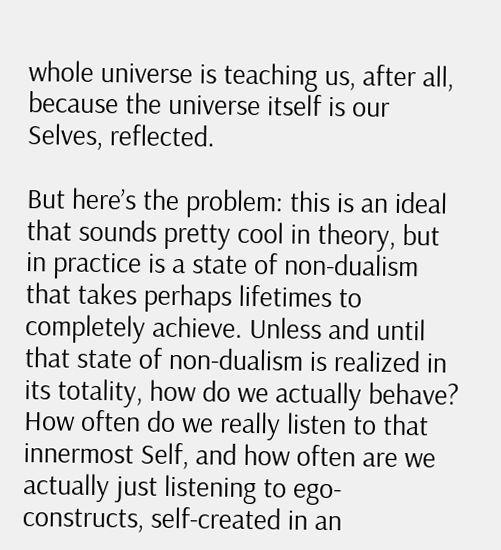whole universe is teaching us, after all, because the universe itself is our Selves, reflected.

But here’s the problem: this is an ideal that sounds pretty cool in theory, but in practice is a state of non-dualism that takes perhaps lifetimes to completely achieve. Unless and until that state of non-dualism is realized in its totality, how do we actually behave? How often do we really listen to that innermost Self, and how often are we actually just listening to ego-constructs, self-created in an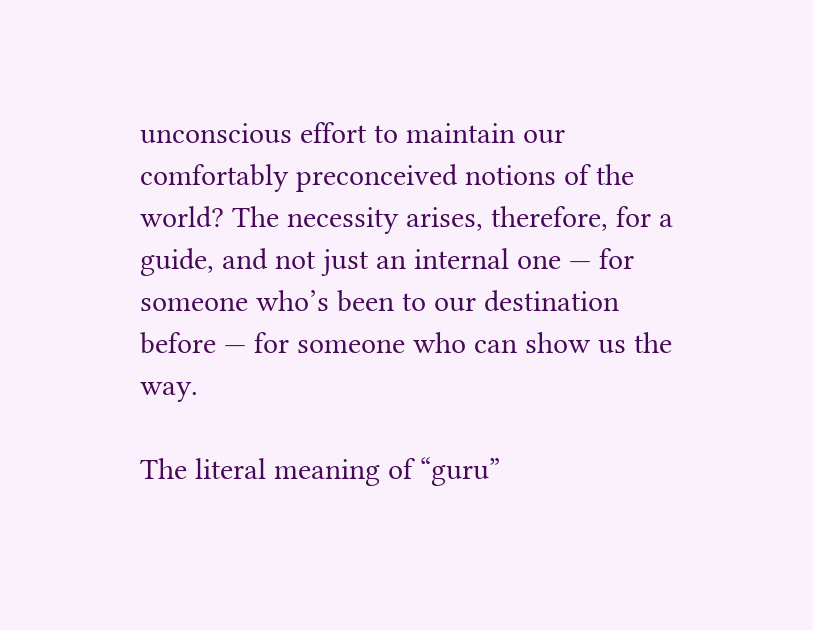unconscious effort to maintain our comfortably preconceived notions of the world? The necessity arises, therefore, for a guide, and not just an internal one — for someone who’s been to our destination before — for someone who can show us the way.

The literal meaning of “guru”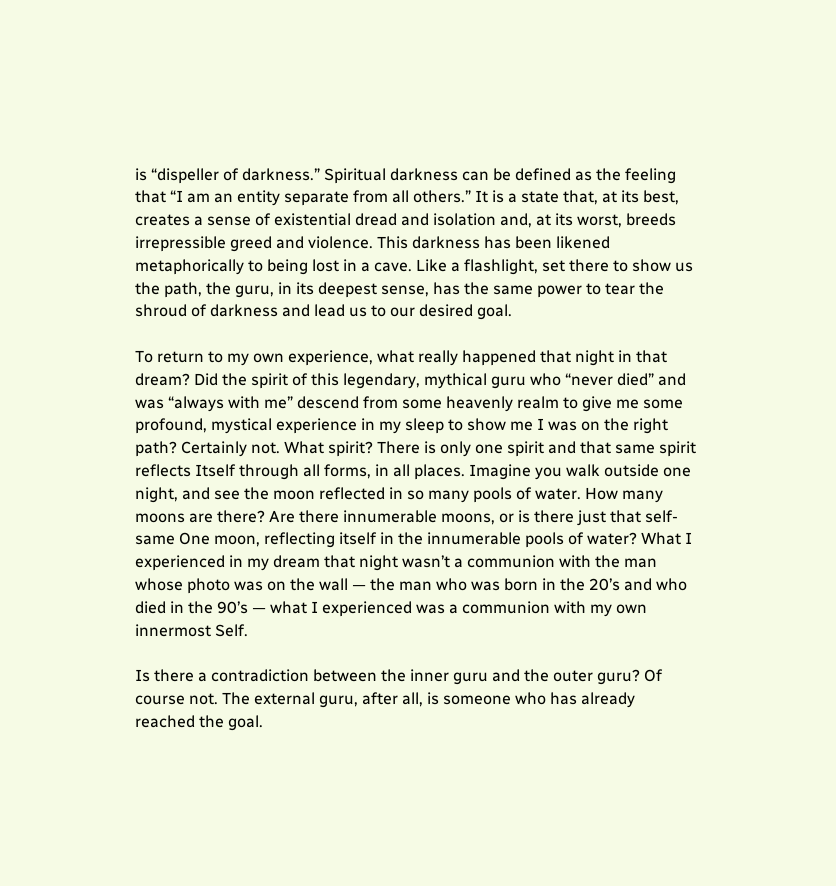is “dispeller of darkness.” Spiritual darkness can be defined as the feeling that “I am an entity separate from all others.” It is a state that, at its best, creates a sense of existential dread and isolation and, at its worst, breeds irrepressible greed and violence. This darkness has been likened metaphorically to being lost in a cave. Like a flashlight, set there to show us the path, the guru, in its deepest sense, has the same power to tear the shroud of darkness and lead us to our desired goal.

To return to my own experience, what really happened that night in that dream? Did the spirit of this legendary, mythical guru who “never died” and was “always with me” descend from some heavenly realm to give me some profound, mystical experience in my sleep to show me I was on the right path? Certainly not. What spirit? There is only one spirit and that same spirit reflects Itself through all forms, in all places. Imagine you walk outside one night, and see the moon reflected in so many pools of water. How many moons are there? Are there innumerable moons, or is there just that self-same One moon, reflecting itself in the innumerable pools of water? What I experienced in my dream that night wasn’t a communion with the man whose photo was on the wall — the man who was born in the 20’s and who died in the 90’s — what I experienced was a communion with my own innermost Self.

Is there a contradiction between the inner guru and the outer guru? Of course not. The external guru, after all, is someone who has already reached the goal.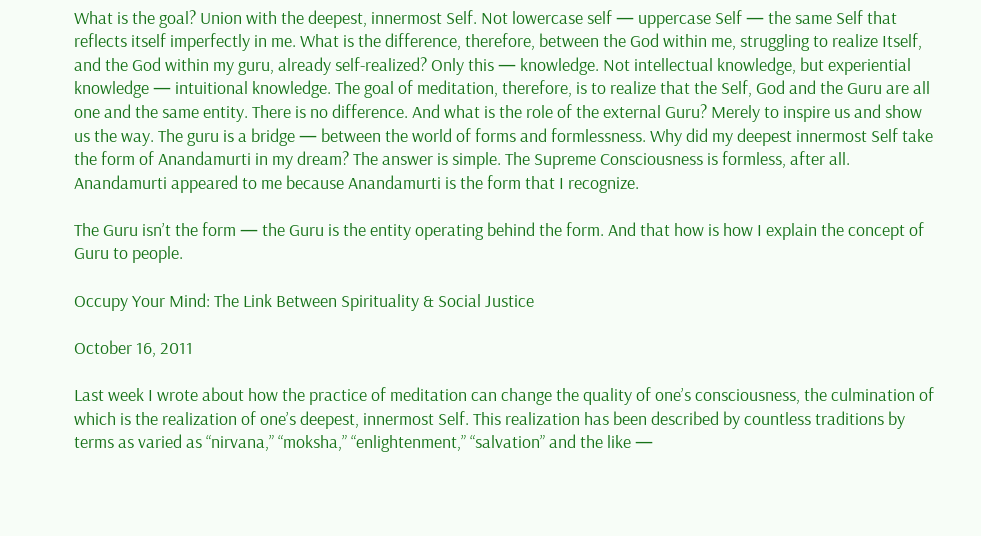What is the goal? Union with the deepest, innermost Self. Not lowercase self — uppercase Self — the same Self that reflects itself imperfectly in me. What is the difference, therefore, between the God within me, struggling to realize Itself, and the God within my guru, already self-realized? Only this — knowledge. Not intellectual knowledge, but experiential knowledge — intuitional knowledge. The goal of meditation, therefore, is to realize that the Self, God and the Guru are all one and the same entity. There is no difference. And what is the role of the external Guru? Merely to inspire us and show us the way. The guru is a bridge — between the world of forms and formlessness. Why did my deepest innermost Self take the form of Anandamurti in my dream? The answer is simple. The Supreme Consciousness is formless, after all. Anandamurti appeared to me because Anandamurti is the form that I recognize.

The Guru isn’t the form — the Guru is the entity operating behind the form. And that how is how I explain the concept of Guru to people.

Occupy Your Mind: The Link Between Spirituality & Social Justice

October 16, 2011

Last week I wrote about how the practice of meditation can change the quality of one’s consciousness, the culmination of which is the realization of one’s deepest, innermost Self. This realization has been described by countless traditions by terms as varied as “nirvana,” “moksha,” “enlightenment,” “salvation” and the like —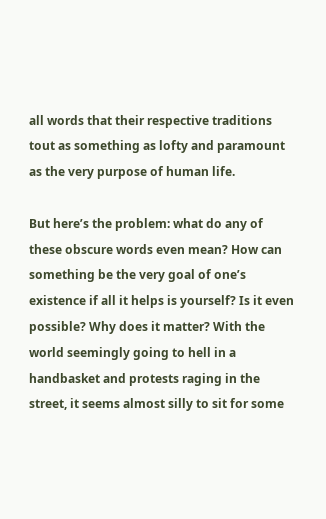all words that their respective traditions tout as something as lofty and paramount as the very purpose of human life.

But here’s the problem: what do any of these obscure words even mean? How can something be the very goal of one’s existence if all it helps is yourself? Is it even possible? Why does it matter? With the world seemingly going to hell in a handbasket and protests raging in the street, it seems almost silly to sit for some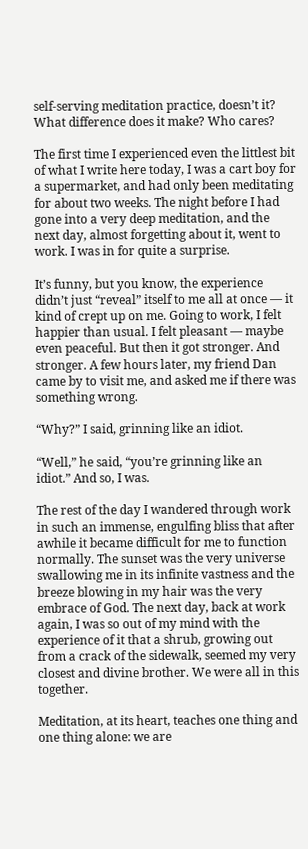self-serving meditation practice, doesn’t it? What difference does it make? Who cares?

The first time I experienced even the littlest bit of what I write here today, I was a cart boy for a supermarket, and had only been meditating for about two weeks. The night before I had gone into a very deep meditation, and the next day, almost forgetting about it, went to work. I was in for quite a surprise.

It’s funny, but you know, the experience didn’t just “reveal” itself to me all at once — it kind of crept up on me. Going to work, I felt happier than usual. I felt pleasant — maybe even peaceful. But then it got stronger. And stronger. A few hours later, my friend Dan came by to visit me, and asked me if there was something wrong.

“Why?” I said, grinning like an idiot.

“Well,” he said, “you’re grinning like an idiot.” And so, I was.

The rest of the day I wandered through work in such an immense, engulfing bliss that after awhile it became difficult for me to function normally. The sunset was the very universe swallowing me in its infinite vastness and the breeze blowing in my hair was the very embrace of God. The next day, back at work again, I was so out of my mind with the experience of it that a shrub, growing out from a crack of the sidewalk, seemed my very closest and divine brother. We were all in this together.

Meditation, at its heart, teaches one thing and one thing alone: we are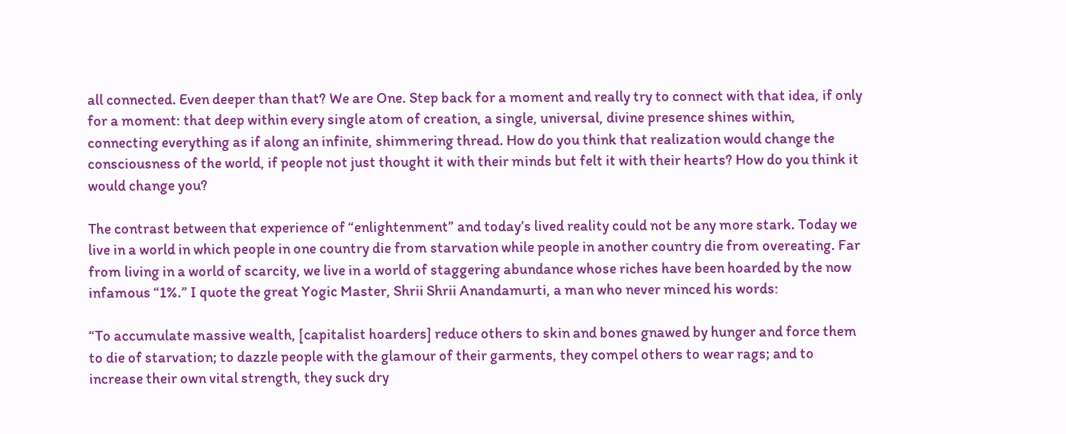all connected. Even deeper than that? We are One. Step back for a moment and really try to connect with that idea, if only for a moment: that deep within every single atom of creation, a single, universal, divine presence shines within, connecting everything as if along an infinite, shimmering thread. How do you think that realization would change the consciousness of the world, if people not just thought it with their minds but felt it with their hearts? How do you think it would change you?

The contrast between that experience of “enlightenment” and today’s lived reality could not be any more stark. Today we live in a world in which people in one country die from starvation while people in another country die from overeating. Far from living in a world of scarcity, we live in a world of staggering abundance whose riches have been hoarded by the now infamous “1%.” I quote the great Yogic Master, Shrii Shrii Anandamurti, a man who never minced his words:

“To accumulate massive wealth, [capitalist hoarders] reduce others to skin and bones gnawed by hunger and force them to die of starvation; to dazzle people with the glamour of their garments, they compel others to wear rags; and to increase their own vital strength, they suck dry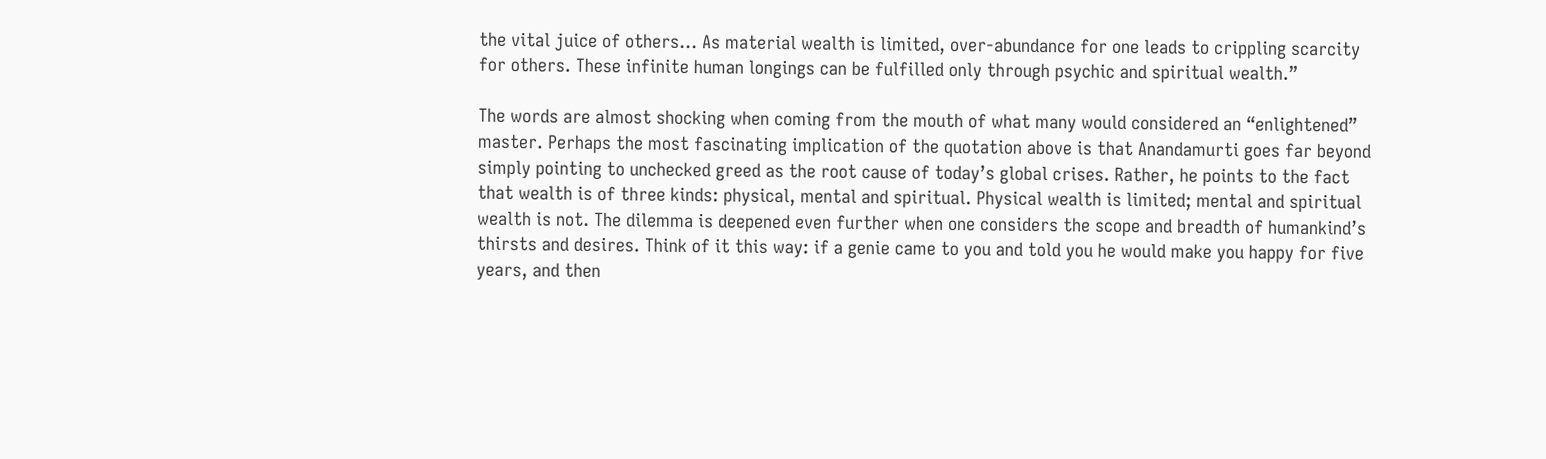the vital juice of others… As material wealth is limited, over-abundance for one leads to crippling scarcity for others. These infinite human longings can be fulfilled only through psychic and spiritual wealth.”

The words are almost shocking when coming from the mouth of what many would considered an “enlightened” master. Perhaps the most fascinating implication of the quotation above is that Anandamurti goes far beyond simply pointing to unchecked greed as the root cause of today’s global crises. Rather, he points to the fact that wealth is of three kinds: physical, mental and spiritual. Physical wealth is limited; mental and spiritual wealth is not. The dilemma is deepened even further when one considers the scope and breadth of humankind’s thirsts and desires. Think of it this way: if a genie came to you and told you he would make you happy for five years, and then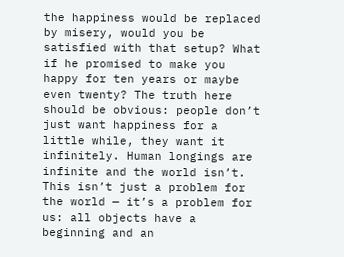the happiness would be replaced by misery, would you be satisfied with that setup? What if he promised to make you happy for ten years or maybe even twenty? The truth here should be obvious: people don’t just want happiness for a little while, they want it infinitely. Human longings are infinite and the world isn’t. This isn’t just a problem for the world — it’s a problem for us: all objects have a beginning and an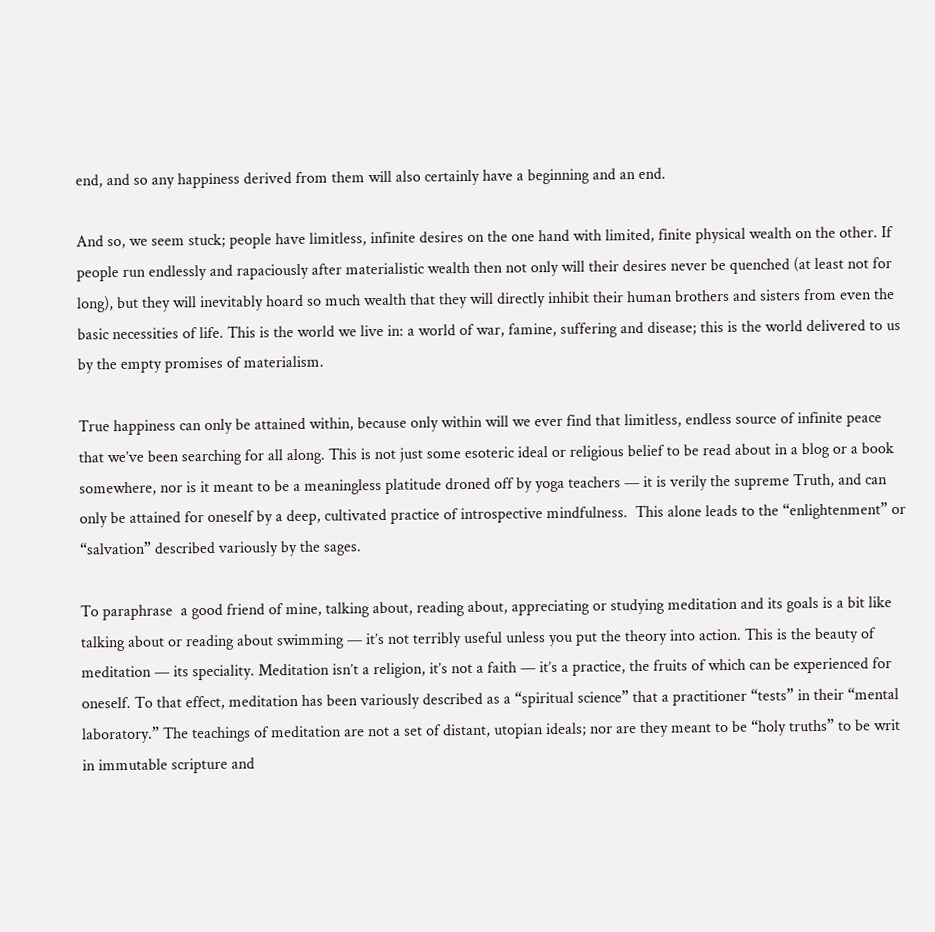end, and so any happiness derived from them will also certainly have a beginning and an end.

And so, we seem stuck; people have limitless, infinite desires on the one hand with limited, finite physical wealth on the other. If people run endlessly and rapaciously after materialistic wealth then not only will their desires never be quenched (at least not for long), but they will inevitably hoard so much wealth that they will directly inhibit their human brothers and sisters from even the basic necessities of life. This is the world we live in: a world of war, famine, suffering and disease; this is the world delivered to us by the empty promises of materialism.

True happiness can only be attained within, because only within will we ever find that limitless, endless source of infinite peace that we’ve been searching for all along. This is not just some esoteric ideal or religious belief to be read about in a blog or a book somewhere, nor is it meant to be a meaningless platitude droned off by yoga teachers — it is verily the supreme Truth, and can only be attained for oneself by a deep, cultivated practice of introspective mindfulness.  This alone leads to the “enlightenment” or “salvation” described variously by the sages.

To paraphrase  a good friend of mine, talking about, reading about, appreciating or studying meditation and its goals is a bit like talking about or reading about swimming — it’s not terribly useful unless you put the theory into action. This is the beauty of meditation — its speciality. Meditation isn’t a religion, it’s not a faith — it’s a practice, the fruits of which can be experienced for oneself. To that effect, meditation has been variously described as a “spiritual science” that a practitioner “tests” in their “mental laboratory.” The teachings of meditation are not a set of distant, utopian ideals; nor are they meant to be “holy truths” to be writ in immutable scripture and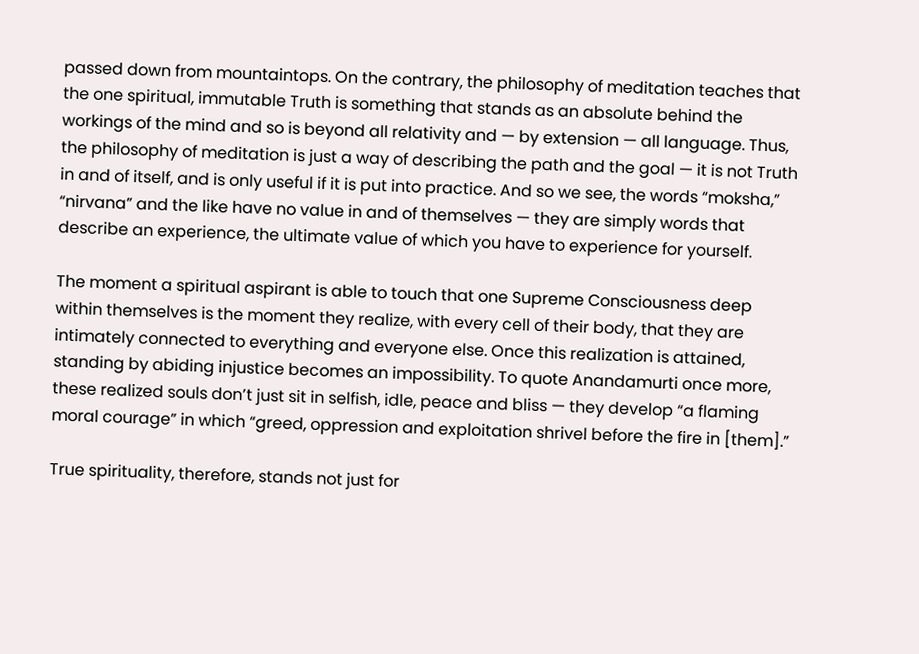passed down from mountaintops. On the contrary, the philosophy of meditation teaches that the one spiritual, immutable Truth is something that stands as an absolute behind the workings of the mind and so is beyond all relativity and — by extension — all language. Thus, the philosophy of meditation is just a way of describing the path and the goal — it is not Truth in and of itself, and is only useful if it is put into practice. And so we see, the words “moksha,” “nirvana” and the like have no value in and of themselves — they are simply words that describe an experience, the ultimate value of which you have to experience for yourself.

The moment a spiritual aspirant is able to touch that one Supreme Consciousness deep within themselves is the moment they realize, with every cell of their body, that they are intimately connected to everything and everyone else. Once this realization is attained, standing by abiding injustice becomes an impossibility. To quote Anandamurti once more, these realized souls don’t just sit in selfish, idle, peace and bliss — they develop “a flaming moral courage” in which “greed, oppression and exploitation shrivel before the fire in [them].”

True spirituality, therefore, stands not just for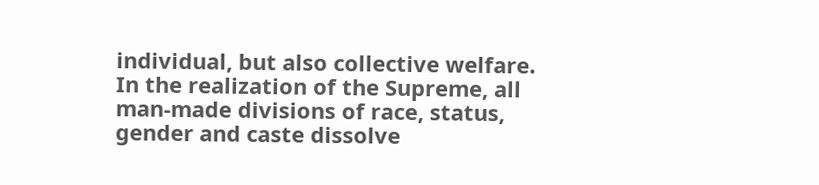individual, but also collective welfare. In the realization of the Supreme, all man-made divisions of race, status, gender and caste dissolve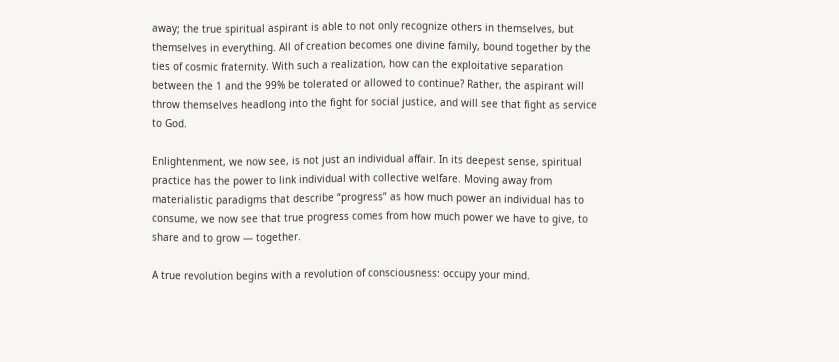away; the true spiritual aspirant is able to not only recognize others in themselves, but themselves in everything. All of creation becomes one divine family, bound together by the ties of cosmic fraternity. With such a realization, how can the exploitative separation between the 1 and the 99% be tolerated or allowed to continue? Rather, the aspirant will throw themselves headlong into the fight for social justice, and will see that fight as service to God.

Enlightenment, we now see, is not just an individual affair. In its deepest sense, spiritual practice has the power to link individual with collective welfare. Moving away from materialistic paradigms that describe “progress” as how much power an individual has to consume, we now see that true progress comes from how much power we have to give, to share and to grow — together.

A true revolution begins with a revolution of consciousness: occupy your mind.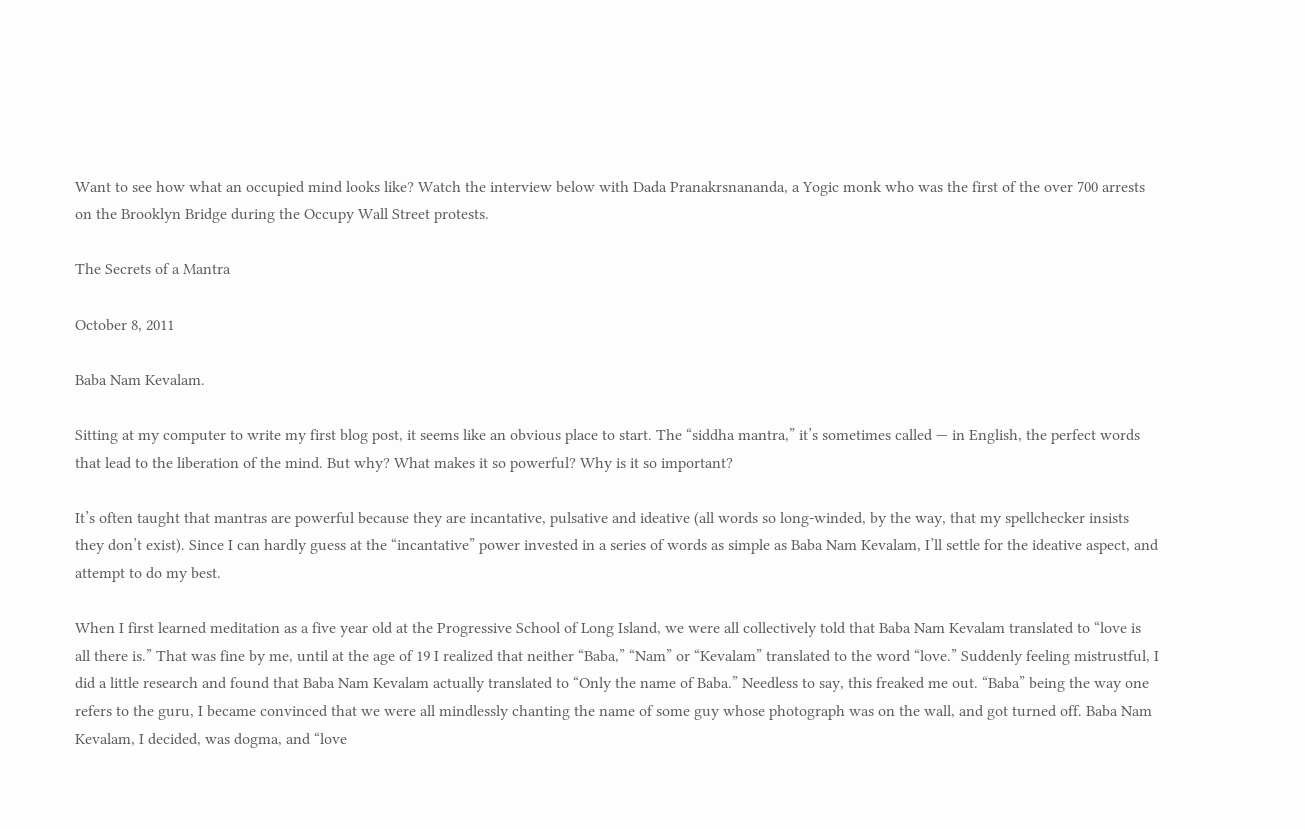Want to see how what an occupied mind looks like? Watch the interview below with Dada Pranakrsnananda, a Yogic monk who was the first of the over 700 arrests on the Brooklyn Bridge during the Occupy Wall Street protests.

The Secrets of a Mantra

October 8, 2011

Baba Nam Kevalam.

Sitting at my computer to write my first blog post, it seems like an obvious place to start. The “siddha mantra,” it’s sometimes called — in English, the perfect words that lead to the liberation of the mind. But why? What makes it so powerful? Why is it so important?

It’s often taught that mantras are powerful because they are incantative, pulsative and ideative (all words so long-winded, by the way, that my spellchecker insists they don’t exist). Since I can hardly guess at the “incantative” power invested in a series of words as simple as Baba Nam Kevalam, I’ll settle for the ideative aspect, and attempt to do my best.

When I first learned meditation as a five year old at the Progressive School of Long Island, we were all collectively told that Baba Nam Kevalam translated to “love is all there is.” That was fine by me, until at the age of 19 I realized that neither “Baba,” “Nam” or “Kevalam” translated to the word “love.” Suddenly feeling mistrustful, I did a little research and found that Baba Nam Kevalam actually translated to “Only the name of Baba.” Needless to say, this freaked me out. “Baba” being the way one refers to the guru, I became convinced that we were all mindlessly chanting the name of some guy whose photograph was on the wall, and got turned off. Baba Nam Kevalam, I decided, was dogma, and “love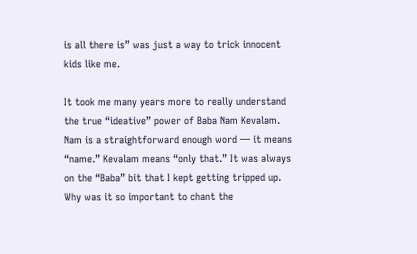is all there is” was just a way to trick innocent kids like me.

It took me many years more to really understand the true “ideative” power of Baba Nam Kevalam. Nam is a straightforward enough word — it means “name.” Kevalam means “only that.” It was always on the “Baba” bit that I kept getting tripped up. Why was it so important to chant the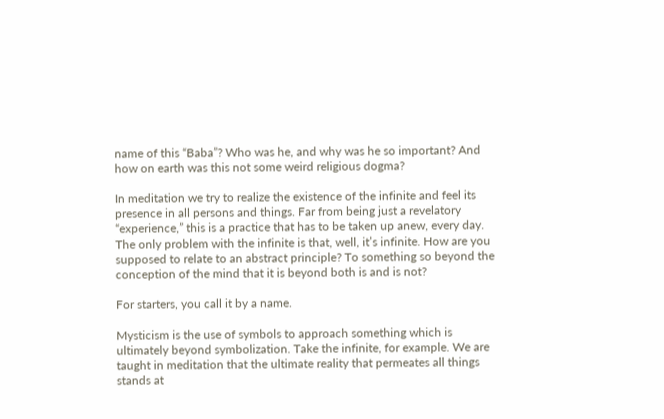name of this “Baba”? Who was he, and why was he so important? And how on earth was this not some weird religious dogma?

In meditation we try to realize the existence of the infinite and feel its presence in all persons and things. Far from being just a revelatory “experience,” this is a practice that has to be taken up anew, every day. The only problem with the infinite is that, well, it’s infinite. How are you supposed to relate to an abstract principle? To something so beyond the conception of the mind that it is beyond both is and is not?

For starters, you call it by a name.

Mysticism is the use of symbols to approach something which is ultimately beyond symbolization. Take the infinite, for example. We are taught in meditation that the ultimate reality that permeates all things stands at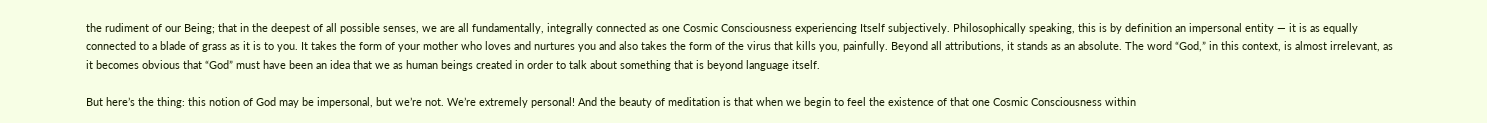the rudiment of our Being; that in the deepest of all possible senses, we are all fundamentally, integrally connected as one Cosmic Consciousness experiencing Itself subjectively. Philosophically speaking, this is by definition an impersonal entity — it is as equally connected to a blade of grass as it is to you. It takes the form of your mother who loves and nurtures you and also takes the form of the virus that kills you, painfully. Beyond all attributions, it stands as an absolute. The word “God,” in this context, is almost irrelevant, as it becomes obvious that “God” must have been an idea that we as human beings created in order to talk about something that is beyond language itself.

But here’s the thing: this notion of God may be impersonal, but we’re not. We’re extremely personal! And the beauty of meditation is that when we begin to feel the existence of that one Cosmic Consciousness within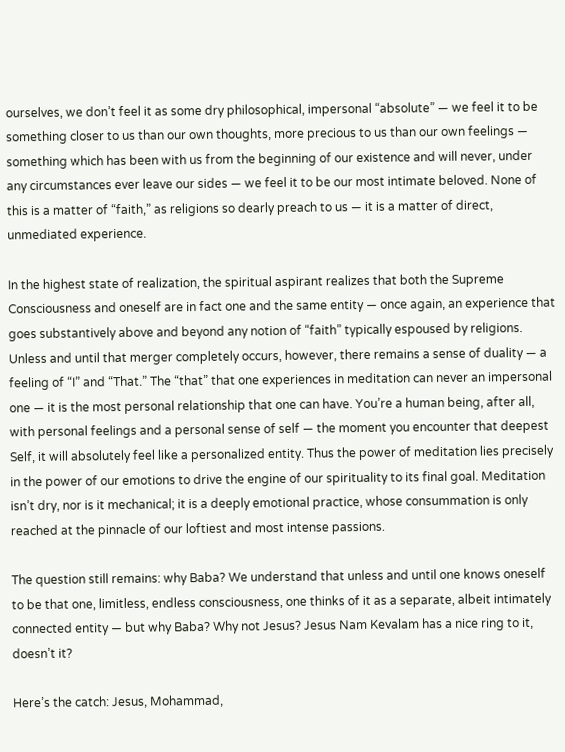ourselves, we don’t feel it as some dry philosophical, impersonal “absolute” — we feel it to be something closer to us than our own thoughts, more precious to us than our own feelings — something which has been with us from the beginning of our existence and will never, under any circumstances ever leave our sides — we feel it to be our most intimate beloved. None of this is a matter of “faith,” as religions so dearly preach to us — it is a matter of direct, unmediated experience.

In the highest state of realization, the spiritual aspirant realizes that both the Supreme Consciousness and oneself are in fact one and the same entity — once again, an experience that goes substantively above and beyond any notion of “faith” typically espoused by religions. Unless and until that merger completely occurs, however, there remains a sense of duality — a feeling of “I” and “That.” The “that” that one experiences in meditation can never an impersonal one — it is the most personal relationship that one can have. You’re a human being, after all, with personal feelings and a personal sense of self — the moment you encounter that deepest Self, it will absolutely feel like a personalized entity. Thus the power of meditation lies precisely in the power of our emotions to drive the engine of our spirituality to its final goal. Meditation isn’t dry, nor is it mechanical; it is a deeply emotional practice, whose consummation is only reached at the pinnacle of our loftiest and most intense passions.

The question still remains: why Baba? We understand that unless and until one knows oneself to be that one, limitless, endless consciousness, one thinks of it as a separate, albeit intimately connected entity — but why Baba? Why not Jesus? Jesus Nam Kevalam has a nice ring to it, doesn’t it?

Here’s the catch: Jesus, Mohammad,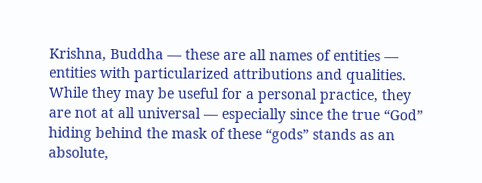Krishna, Buddha — these are all names of entities — entities with particularized attributions and qualities. While they may be useful for a personal practice, they are not at all universal — especially since the true “God” hiding behind the mask of these “gods” stands as an absolute,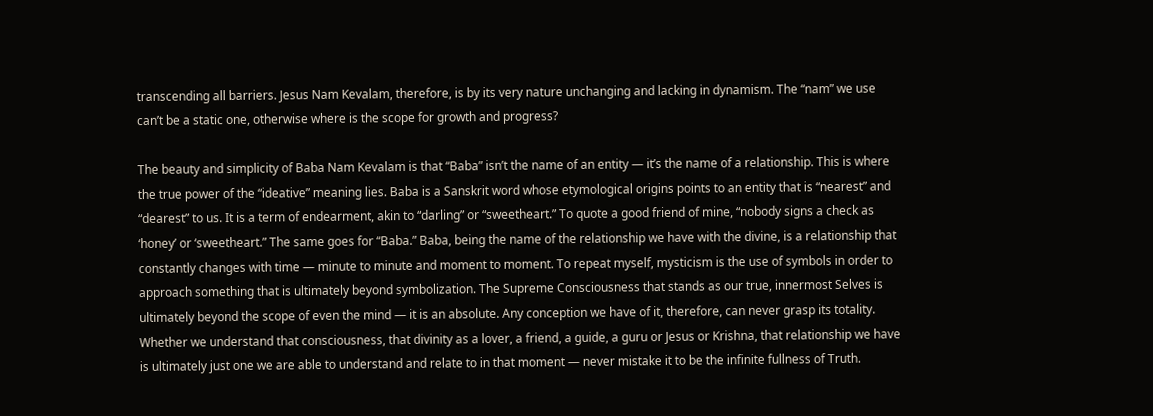transcending all barriers. Jesus Nam Kevalam, therefore, is by its very nature unchanging and lacking in dynamism. The “nam” we use can’t be a static one, otherwise where is the scope for growth and progress?

The beauty and simplicity of Baba Nam Kevalam is that “Baba” isn’t the name of an entity — it’s the name of a relationship. This is where the true power of the “ideative” meaning lies. Baba is a Sanskrit word whose etymological origins points to an entity that is “nearest” and “dearest” to us. It is a term of endearment, akin to “darling” or “sweetheart.” To quote a good friend of mine, “nobody signs a check as ‘honey’ or ‘sweetheart.” The same goes for “Baba.” Baba, being the name of the relationship we have with the divine, is a relationship that constantly changes with time — minute to minute and moment to moment. To repeat myself, mysticism is the use of symbols in order to approach something that is ultimately beyond symbolization. The Supreme Consciousness that stands as our true, innermost Selves is ultimately beyond the scope of even the mind — it is an absolute. Any conception we have of it, therefore, can never grasp its totality. Whether we understand that consciousness, that divinity as a lover, a friend, a guide, a guru or Jesus or Krishna, that relationship we have is ultimately just one we are able to understand and relate to in that moment — never mistake it to be the infinite fullness of Truth.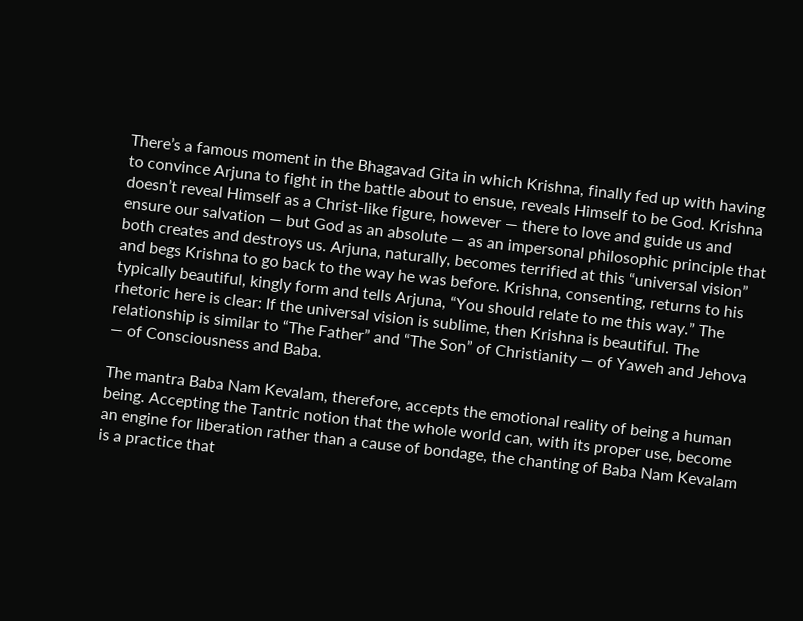There’s a famous moment in the Bhagavad Gita in which Krishna, finally fed up with having to convince Arjuna to fight in the battle about to ensue, reveals Himself to be God. Krishna doesn’t reveal Himself as a Christ-like figure, however — there to love and guide us and ensure our salvation — but God as an absolute — as an impersonal philosophic principle that both creates and destroys us. Arjuna, naturally, becomes terrified at this “universal vision” and begs Krishna to go back to the way he was before. Krishna, consenting, returns to his typically beautiful, kingly form and tells Arjuna, “You should relate to me this way.” The rhetoric here is clear: If the universal vision is sublime, then Krishna is beautiful. The relationship is similar to “The Father” and “The Son” of Christianity — of Yaweh and Jehova — of Consciousness and Baba.

The mantra Baba Nam Kevalam, therefore, accepts the emotional reality of being a human being. Accepting the Tantric notion that the whole world can, with its proper use, become an engine for liberation rather than a cause of bondage, the chanting of Baba Nam Kevalam is a practice that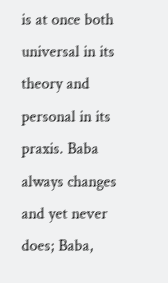is at once both universal in its theory and personal in its praxis. Baba always changes and yet never does; Baba,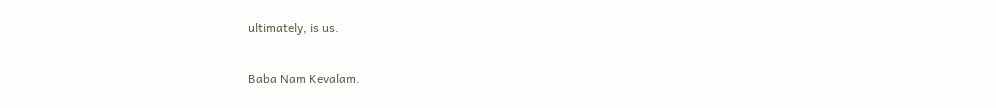ultimately, is us.

Baba Nam Kevalam.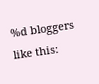%d bloggers like this: